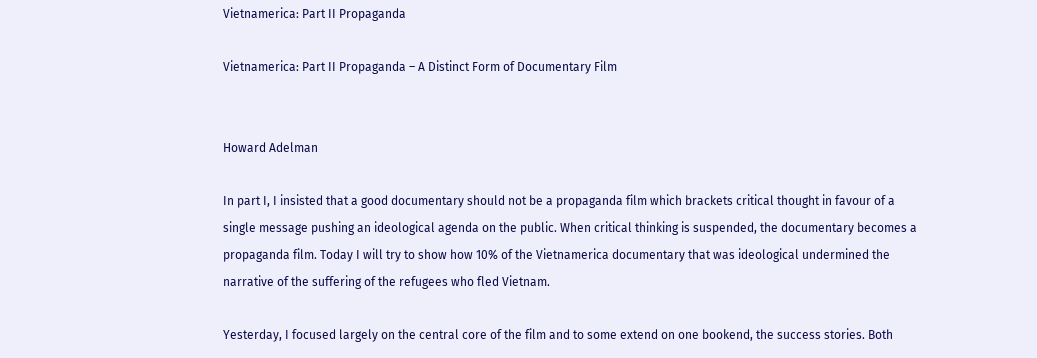Vietnamerica: Part II Propaganda

Vietnamerica: Part II Propaganda – A Distinct Form of Documentary Film


Howard Adelman

In part I, I insisted that a good documentary should not be a propaganda film which brackets critical thought in favour of a single message pushing an ideological agenda on the public. When critical thinking is suspended, the documentary becomes a propaganda film. Today I will try to show how 10% of the Vietnamerica documentary that was ideological undermined the narrative of the suffering of the refugees who fled Vietnam.

Yesterday, I focused largely on the central core of the film and to some extend on one bookend, the success stories. Both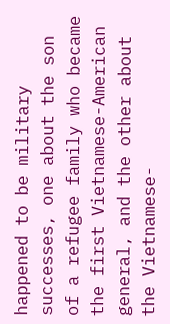happened to be military successes, one about the son of a refugee family who became the first Vietnamese-American general, and the other about the Vietnamese-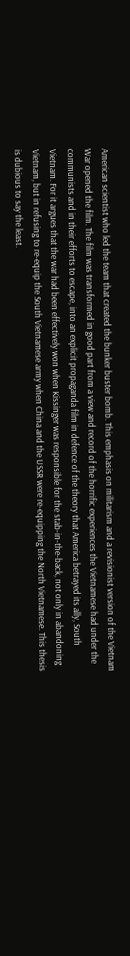American scientist who led the team that created the bunker buster bomb. This emphasis on militarism and a revisionist version of the Vietnam War opened the film. The film was transformed in good part from a view and record of the horrific experiences the Vietnamese had under the communists and in their efforts to escape, into an explicit propaganda film in defence of the theory that America betrayed its ally, South Vietnam. For it argues that the war had been effectively won when Kissinger was responsible for the stab-in-the-back, not only in abandoning Vietnam, but in refusing to re-equip the South Vietnamese army when China and the USSR were re-equipping the North Vietnamese. This thesis is dubious to say the least.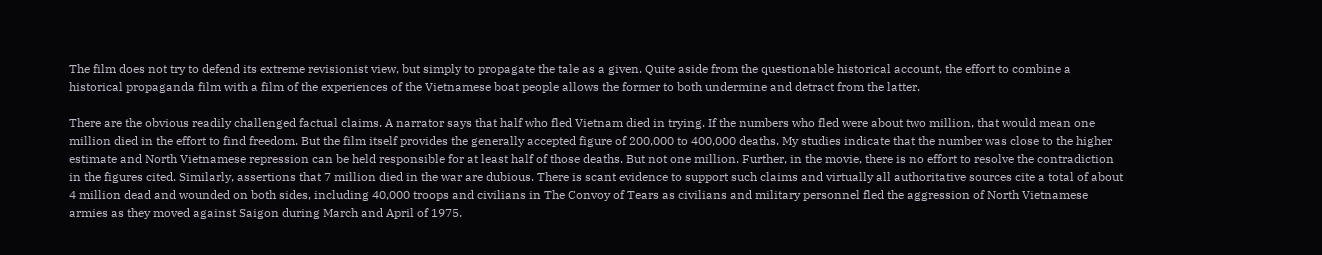The film does not try to defend its extreme revisionist view, but simply to propagate the tale as a given. Quite aside from the questionable historical account, the effort to combine a historical propaganda film with a film of the experiences of the Vietnamese boat people allows the former to both undermine and detract from the latter.

There are the obvious readily challenged factual claims. A narrator says that half who fled Vietnam died in trying. If the numbers who fled were about two million, that would mean one million died in the effort to find freedom. But the film itself provides the generally accepted figure of 200,000 to 400,000 deaths. My studies indicate that the number was close to the higher estimate and North Vietnamese repression can be held responsible for at least half of those deaths. But not one million. Further, in the movie, there is no effort to resolve the contradiction in the figures cited. Similarly, assertions that 7 million died in the war are dubious. There is scant evidence to support such claims and virtually all authoritative sources cite a total of about 4 million dead and wounded on both sides, including 40,000 troops and civilians in The Convoy of Tears as civilians and military personnel fled the aggression of North Vietnamese armies as they moved against Saigon during March and April of 1975.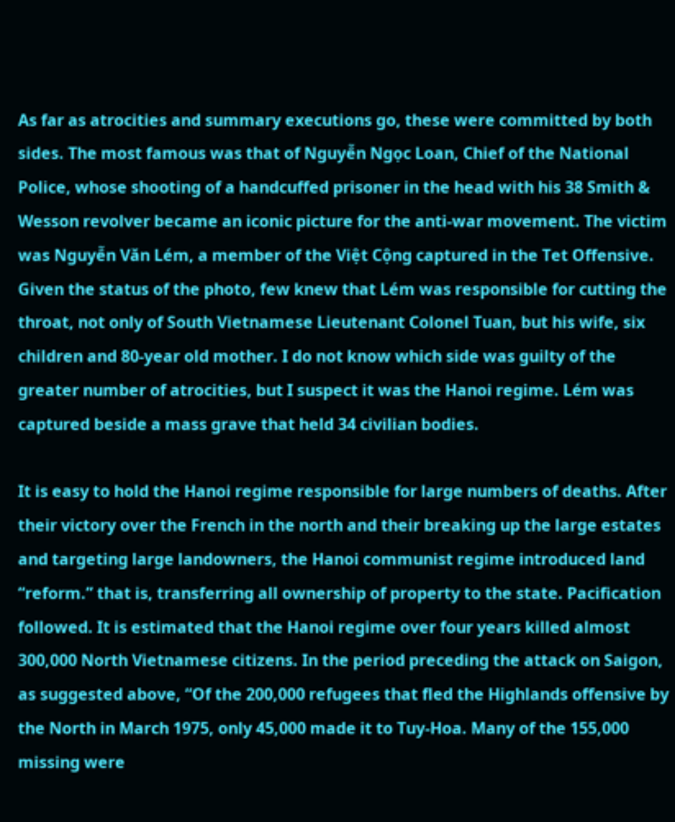As far as atrocities and summary executions go, these were committed by both sides. The most famous was that of Nguyễn Ngọc Loan, Chief of the National Police, whose shooting of a handcuffed prisoner in the head with his 38 Smith & Wesson revolver became an iconic picture for the anti-war movement. The victim was Nguyễn Văn Lém, a member of the Việt Cộng captured in the Tet Offensive. Given the status of the photo, few knew that Lém was responsible for cutting the throat, not only of South Vietnamese Lieutenant Colonel Tuan, but his wife, six children and 80-year old mother. I do not know which side was guilty of the greater number of atrocities, but I suspect it was the Hanoi regime. Lém was captured beside a mass grave that held 34 civilian bodies.

It is easy to hold the Hanoi regime responsible for large numbers of deaths. After their victory over the French in the north and their breaking up the large estates and targeting large landowners, the Hanoi communist regime introduced land “reform.” that is, transferring all ownership of property to the state. Pacification followed. It is estimated that the Hanoi regime over four years killed almost 300,000 North Vietnamese citizens. In the period preceding the attack on Saigon, as suggested above, “Of the 200,000 refugees that fled the Highlands offensive by the North in March 1975, only 45,000 made it to Tuy-Hoa. Many of the 155,000 missing were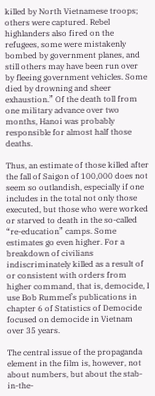killed by North Vietnamese troops; others were captured. Rebel highlanders also fired on the refugees, some were mistakenly bombed by government planes, and still others may have been run over by fleeing government vehicles. Some died by drowning and sheer exhaustion.” Of the death toll from one military advance over two months, Hanoi was probably responsible for almost half those deaths.

Thus, an estimate of those killed after the fall of Saigon of 100,000 does not seem so outlandish, especially if one includes in the total not only those executed, but those who were worked or starved to death in the so-called “re-education” camps. Some estimates go even higher. For a breakdown of civilians indiscriminately killed as a result of or consistent with orders from higher command, that is, democide, I use Bob Rummel’s publications in chapter 6 of Statistics of Democide focused on democide in Vietnam over 35 years.

The central issue of the propaganda element in the film is, however, not about numbers, but about the stab-in-the-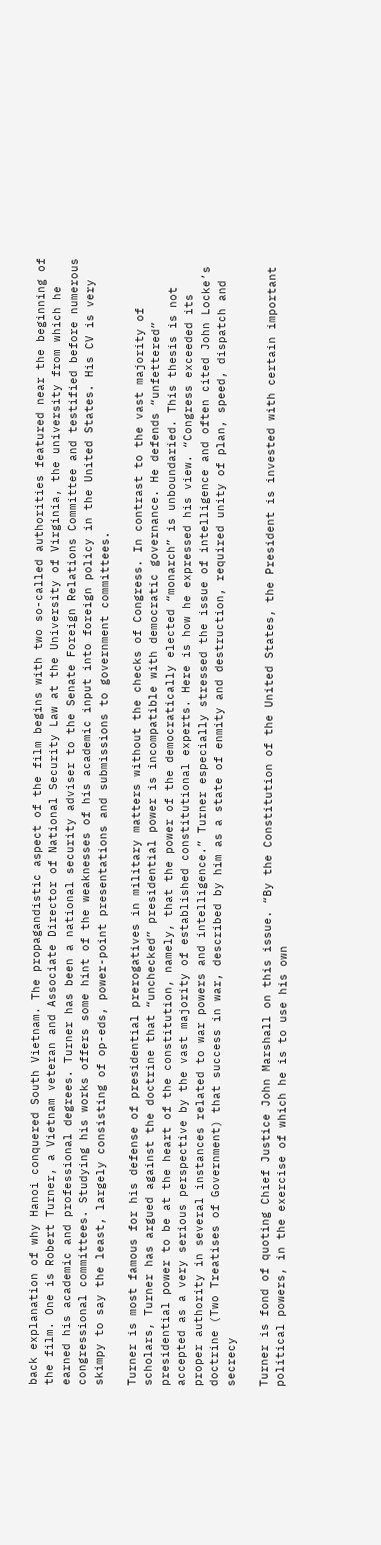back explanation of why Hanoi conquered South Vietnam. The propagandistic aspect of the film begins with two so-called authorities featured near the beginning of the film. One is Robert Turner, a Vietnam veteran and Associate Director of National Security Law at the University of Virginia, the university from which he earned his academic and professional degrees. Turner has been a national security adviser to the Senate Foreign Relations Committee and testified before numerous congressional committees. Studying his works offers some hint of the weaknesses of his academic input into foreign policy in the United States. His CV is very skimpy to say the least, largely consisting of op-eds, power-point presentations and submissions to government committees.

Turner is most famous for his defense of presidential prerogatives in military matters without the checks of Congress. In contrast to the vast majority of scholars, Turner has argued against the doctrine that “unchecked” presidential power is incompatible with democratic governance. He defends “unfettered” presidential power to be at the heart of the constitution, namely, that the power of the democratically elected “monarch” is unboundaried. This thesis is not accepted as a very serious perspective by the vast majority of established constitutional experts. Here is how he expressed his view. “Congress exceeded its proper authority in several instances related to war powers and intelligence.” Turner especially stressed the issue of intelligence and often cited John Locke’s doctrine (Two Treatises of Government) that success in war, described by him as a state of enmity and destruction, required unity of plan, speed, dispatch and secrecy

Turner is fond of quoting Chief Justice John Marshall on this issue. “By the Constitution of the United States, the President is invested with certain important political powers, in the exercise of which he is to use his own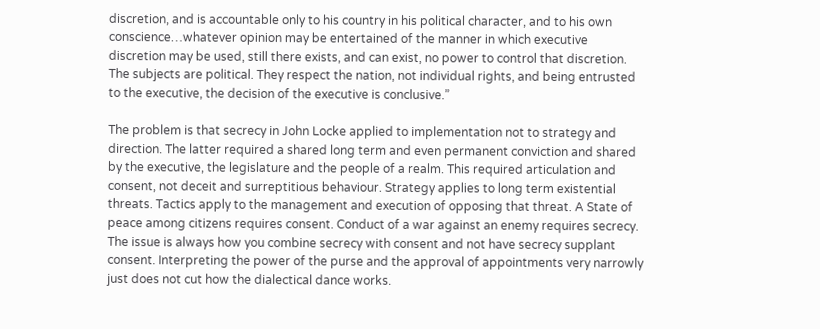discretion, and is accountable only to his country in his political character, and to his own conscience…whatever opinion may be entertained of the manner in which executive discretion may be used, still there exists, and can exist, no power to control that discretion. The subjects are political. They respect the nation, not individual rights, and being entrusted to the executive, the decision of the executive is conclusive.”

The problem is that secrecy in John Locke applied to implementation not to strategy and direction. The latter required a shared long term and even permanent conviction and shared by the executive, the legislature and the people of a realm. This required articulation and consent, not deceit and surreptitious behaviour. Strategy applies to long term existential threats. Tactics apply to the management and execution of opposing that threat. A State of peace among citizens requires consent. Conduct of a war against an enemy requires secrecy. The issue is always how you combine secrecy with consent and not have secrecy supplant consent. Interpreting the power of the purse and the approval of appointments very narrowly just does not cut how the dialectical dance works.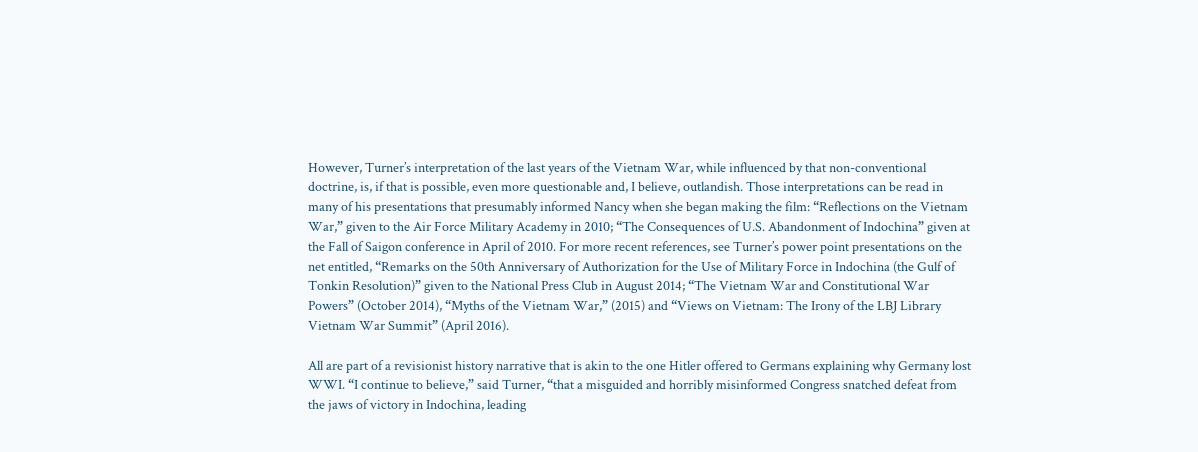However, Turner’s interpretation of the last years of the Vietnam War, while influenced by that non-conventional doctrine, is, if that is possible, even more questionable and, I believe, outlandish. Those interpretations can be read in many of his presentations that presumably informed Nancy when she began making the film: “Reflections on the Vietnam War,” given to the Air Force Military Academy in 2010; “The Consequences of U.S. Abandonment of Indochina” given at the Fall of Saigon conference in April of 2010. For more recent references, see Turner’s power point presentations on the net entitled, “Remarks on the 50th Anniversary of Authorization for the Use of Military Force in Indochina (the Gulf of Tonkin Resolution)” given to the National Press Club in August 2014; “The Vietnam War and Constitutional War Powers” (October 2014), “Myths of the Vietnam War,” (2015) and “Views on Vietnam: The Irony of the LBJ Library Vietnam War Summit” (April 2016).

All are part of a revisionist history narrative that is akin to the one Hitler offered to Germans explaining why Germany lost WWI. “I continue to believe,” said Turner, “that a misguided and horribly misinformed Congress snatched defeat from the jaws of victory in Indochina, leading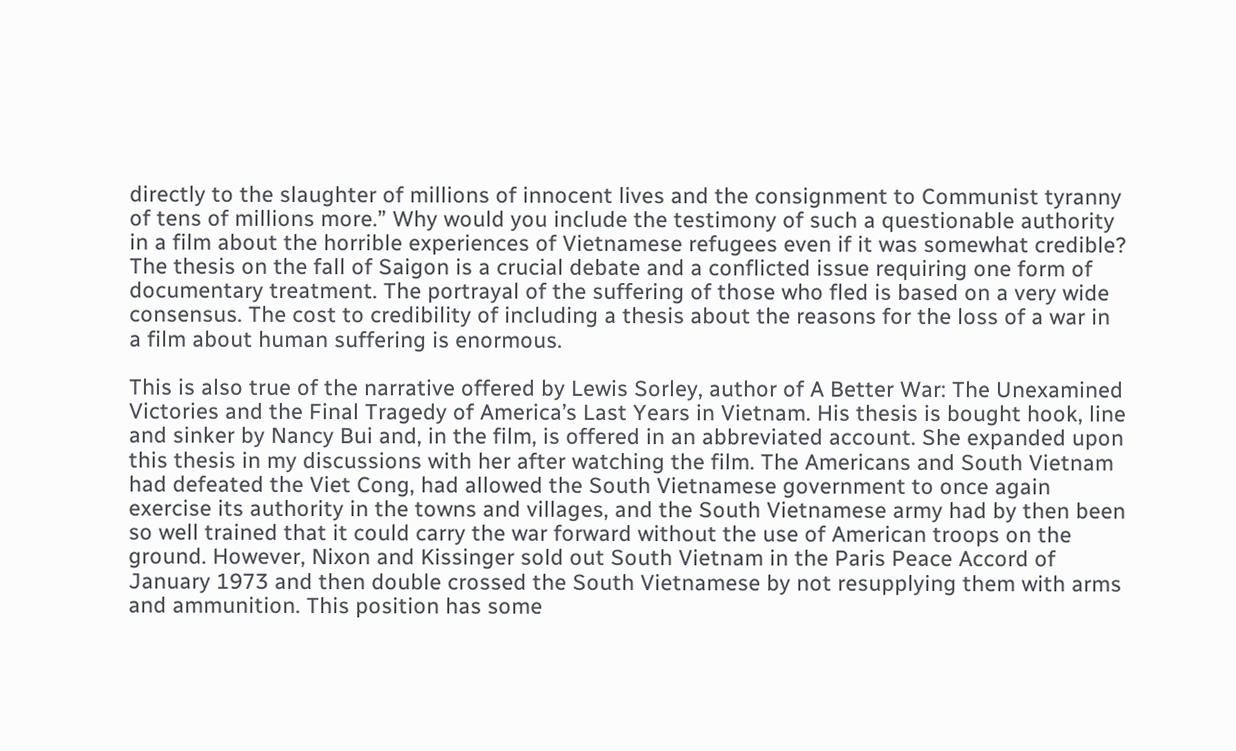directly to the slaughter of millions of innocent lives and the consignment to Communist tyranny of tens of millions more.” Why would you include the testimony of such a questionable authority in a film about the horrible experiences of Vietnamese refugees even if it was somewhat credible? The thesis on the fall of Saigon is a crucial debate and a conflicted issue requiring one form of documentary treatment. The portrayal of the suffering of those who fled is based on a very wide consensus. The cost to credibility of including a thesis about the reasons for the loss of a war in a film about human suffering is enormous.

This is also true of the narrative offered by Lewis Sorley, author of A Better War: The Unexamined Victories and the Final Tragedy of America’s Last Years in Vietnam. His thesis is bought hook, line and sinker by Nancy Bui and, in the film, is offered in an abbreviated account. She expanded upon this thesis in my discussions with her after watching the film. The Americans and South Vietnam had defeated the Viet Cong, had allowed the South Vietnamese government to once again exercise its authority in the towns and villages, and the South Vietnamese army had by then been so well trained that it could carry the war forward without the use of American troops on the ground. However, Nixon and Kissinger sold out South Vietnam in the Paris Peace Accord of January 1973 and then double crossed the South Vietnamese by not resupplying them with arms and ammunition. This position has some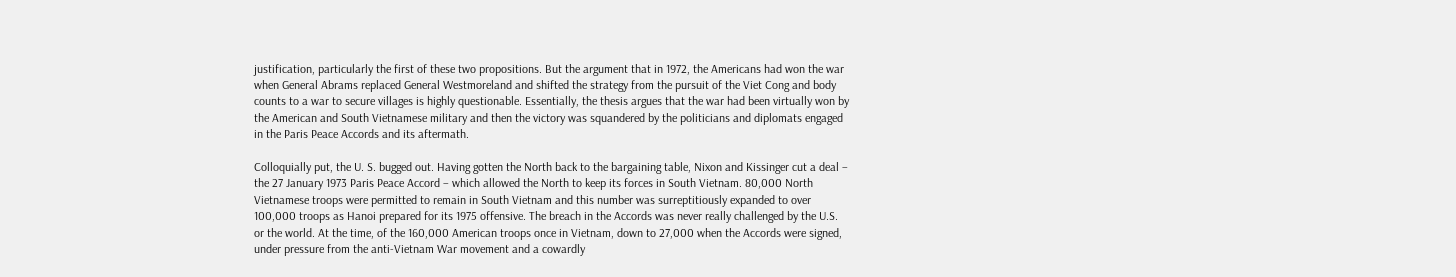justification, particularly the first of these two propositions. But the argument that in 1972, the Americans had won the war when General Abrams replaced General Westmoreland and shifted the strategy from the pursuit of the Viet Cong and body counts to a war to secure villages is highly questionable. Essentially, the thesis argues that the war had been virtually won by the American and South Vietnamese military and then the victory was squandered by the politicians and diplomats engaged in the Paris Peace Accords and its aftermath.

Colloquially put, the U. S. bugged out. Having gotten the North back to the bargaining table, Nixon and Kissinger cut a deal – the 27 January 1973 Paris Peace Accord – which allowed the North to keep its forces in South Vietnam. 80,000 North Vietnamese troops were permitted to remain in South Vietnam and this number was surreptitiously expanded to over 100,000 troops as Hanoi prepared for its 1975 offensive. The breach in the Accords was never really challenged by the U.S. or the world. At the time, of the 160,000 American troops once in Vietnam, down to 27,000 when the Accords were signed, under pressure from the anti-Vietnam War movement and a cowardly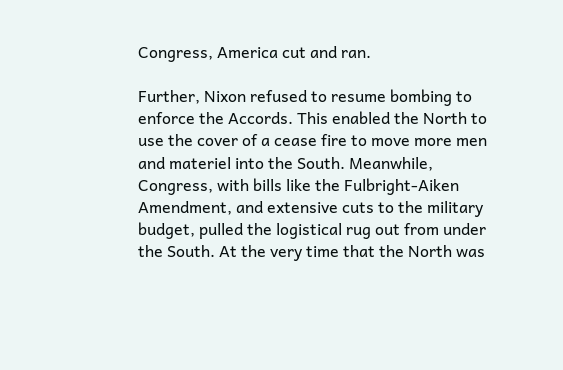Congress, America cut and ran.

Further, Nixon refused to resume bombing to enforce the Accords. This enabled the North to use the cover of a cease fire to move more men and materiel into the South. Meanwhile, Congress, with bills like the Fulbright-Aiken Amendment, and extensive cuts to the military budget, pulled the logistical rug out from under the South. At the very time that the North was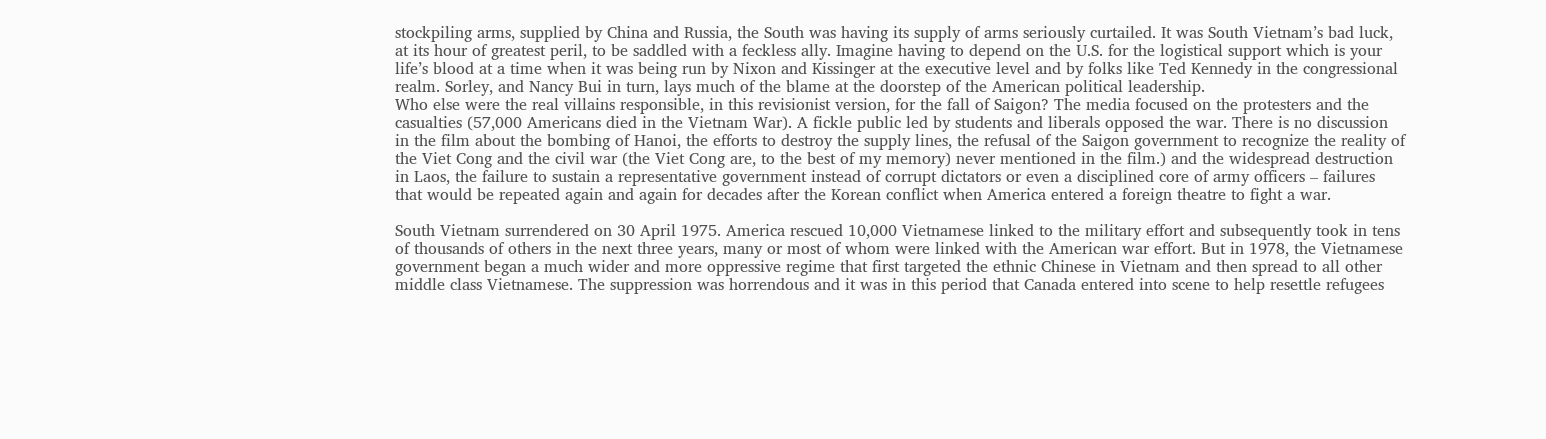stockpiling arms, supplied by China and Russia, the South was having its supply of arms seriously curtailed. It was South Vietnam’s bad luck, at its hour of greatest peril, to be saddled with a feckless ally. Imagine having to depend on the U.S. for the logistical support which is your life’s blood at a time when it was being run by Nixon and Kissinger at the executive level and by folks like Ted Kennedy in the congressional realm. Sorley, and Nancy Bui in turn, lays much of the blame at the doorstep of the American political leadership.
Who else were the real villains responsible, in this revisionist version, for the fall of Saigon? The media focused on the protesters and the casualties (57,000 Americans died in the Vietnam War). A fickle public led by students and liberals opposed the war. There is no discussion in the film about the bombing of Hanoi, the efforts to destroy the supply lines, the refusal of the Saigon government to recognize the reality of the Viet Cong and the civil war (the Viet Cong are, to the best of my memory) never mentioned in the film.) and the widespread destruction in Laos, the failure to sustain a representative government instead of corrupt dictators or even a disciplined core of army officers – failures that would be repeated again and again for decades after the Korean conflict when America entered a foreign theatre to fight a war.

South Vietnam surrendered on 30 April 1975. America rescued 10,000 Vietnamese linked to the military effort and subsequently took in tens of thousands of others in the next three years, many or most of whom were linked with the American war effort. But in 1978, the Vietnamese government began a much wider and more oppressive regime that first targeted the ethnic Chinese in Vietnam and then spread to all other middle class Vietnamese. The suppression was horrendous and it was in this period that Canada entered into scene to help resettle refugees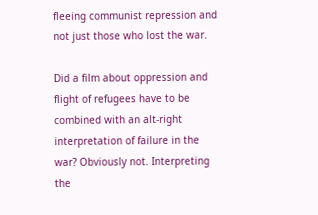fleeing communist repression and not just those who lost the war.

Did a film about oppression and flight of refugees have to be combined with an alt-right interpretation of failure in the war? Obviously not. Interpreting the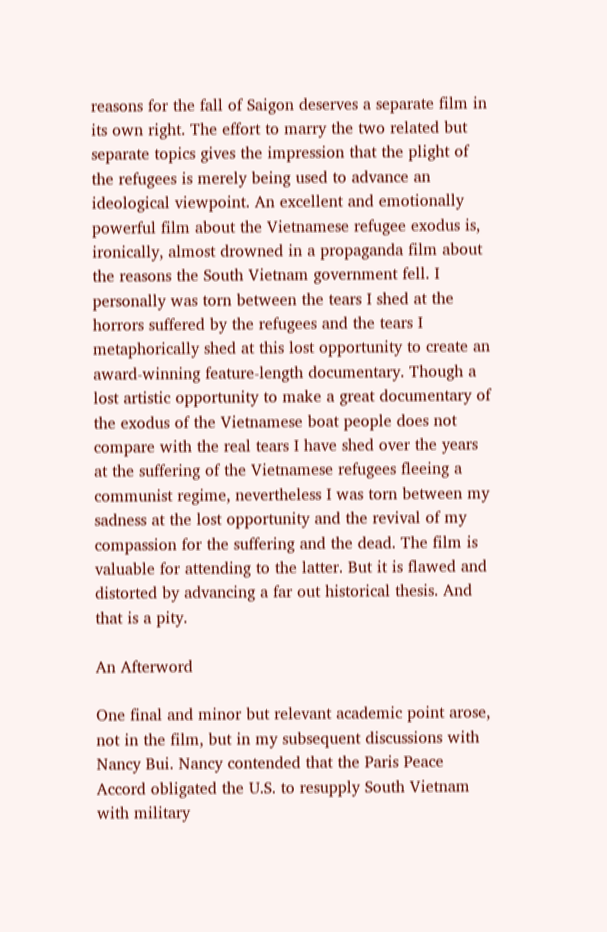reasons for the fall of Saigon deserves a separate film in its own right. The effort to marry the two related but separate topics gives the impression that the plight of the refugees is merely being used to advance an ideological viewpoint. An excellent and emotionally powerful film about the Vietnamese refugee exodus is, ironically, almost drowned in a propaganda film about the reasons the South Vietnam government fell. I personally was torn between the tears I shed at the horrors suffered by the refugees and the tears I metaphorically shed at this lost opportunity to create an award-winning feature-length documentary. Though a lost artistic opportunity to make a great documentary of the exodus of the Vietnamese boat people does not compare with the real tears I have shed over the years at the suffering of the Vietnamese refugees fleeing a communist regime, nevertheless I was torn between my sadness at the lost opportunity and the revival of my compassion for the suffering and the dead. The film is valuable for attending to the latter. But it is flawed and distorted by advancing a far out historical thesis. And that is a pity.

An Afterword

One final and minor but relevant academic point arose, not in the film, but in my subsequent discussions with Nancy Bui. Nancy contended that the Paris Peace Accord obligated the U.S. to resupply South Vietnam with military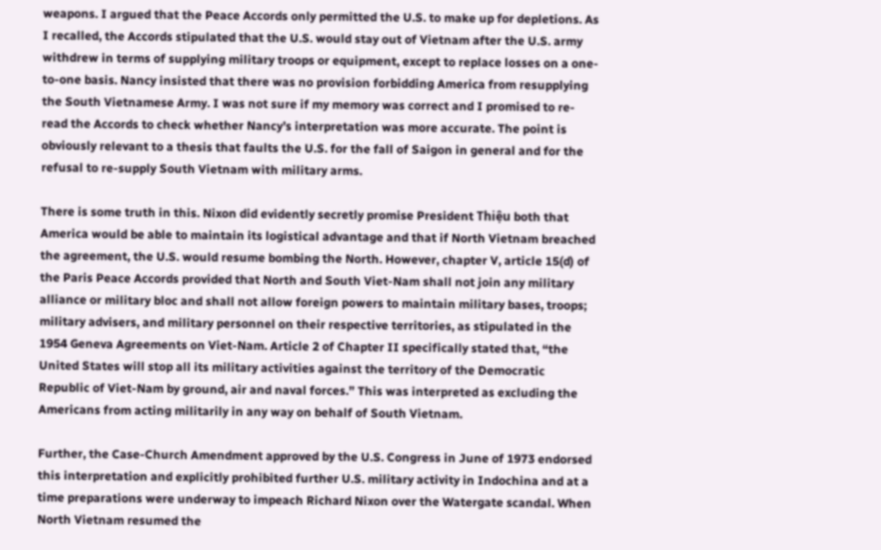weapons. I argued that the Peace Accords only permitted the U.S. to make up for depletions. As I recalled, the Accords stipulated that the U.S. would stay out of Vietnam after the U.S. army withdrew in terms of supplying military troops or equipment, except to replace losses on a one-to-one basis. Nancy insisted that there was no provision forbidding America from resupplying the South Vietnamese Army. I was not sure if my memory was correct and I promised to re-read the Accords to check whether Nancy’s interpretation was more accurate. The point is obviously relevant to a thesis that faults the U.S. for the fall of Saigon in general and for the refusal to re-supply South Vietnam with military arms.

There is some truth in this. Nixon did evidently secretly promise President Thiệu both that America would be able to maintain its logistical advantage and that if North Vietnam breached the agreement, the U.S. would resume bombing the North. However, chapter V, article 15(d) of the Paris Peace Accords provided that North and South Viet-Nam shall not join any military alliance or military bloc and shall not allow foreign powers to maintain military bases, troops; military advisers, and military personnel on their respective territories, as stipulated in the 1954 Geneva Agreements on Viet-Nam. Article 2 of Chapter II specifically stated that, “the United States will stop all its military activities against the territory of the Democratic Republic of Viet-Nam by ground, air and naval forces.” This was interpreted as excluding the Americans from acting militarily in any way on behalf of South Vietnam.

Further, the Case-Church Amendment approved by the U.S. Congress in June of 1973 endorsed this interpretation and explicitly prohibited further U.S. military activity in Indochina and at a time preparations were underway to impeach Richard Nixon over the Watergate scandal. When North Vietnam resumed the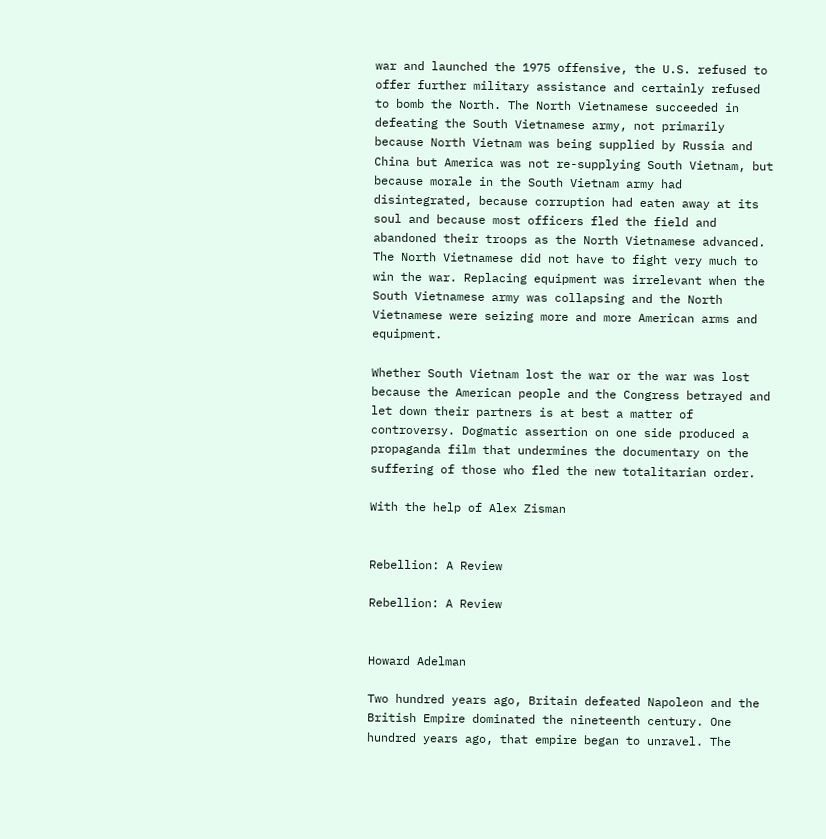war and launched the 1975 offensive, the U.S. refused to offer further military assistance and certainly refused to bomb the North. The North Vietnamese succeeded in defeating the South Vietnamese army, not primarily because North Vietnam was being supplied by Russia and China but America was not re-supplying South Vietnam, but because morale in the South Vietnam army had disintegrated, because corruption had eaten away at its soul and because most officers fled the field and abandoned their troops as the North Vietnamese advanced. The North Vietnamese did not have to fight very much to win the war. Replacing equipment was irrelevant when the South Vietnamese army was collapsing and the North Vietnamese were seizing more and more American arms and equipment.

Whether South Vietnam lost the war or the war was lost because the American people and the Congress betrayed and let down their partners is at best a matter of controversy. Dogmatic assertion on one side produced a propaganda film that undermines the documentary on the suffering of those who fled the new totalitarian order.

With the help of Alex Zisman


Rebellion: A Review

Rebellion: A Review


Howard Adelman

Two hundred years ago, Britain defeated Napoleon and the British Empire dominated the nineteenth century. One hundred years ago, that empire began to unravel. The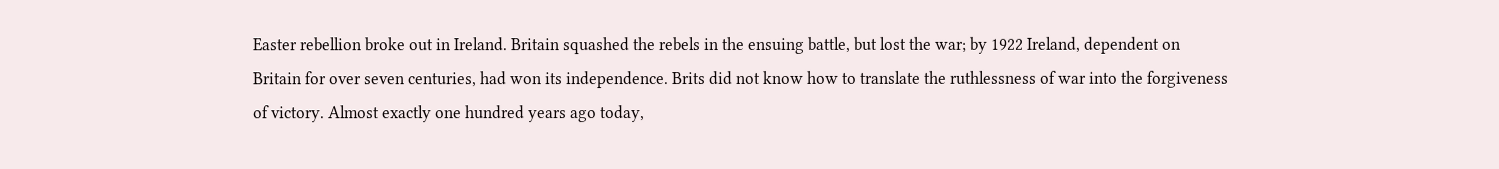Easter rebellion broke out in Ireland. Britain squashed the rebels in the ensuing battle, but lost the war; by 1922 Ireland, dependent on Britain for over seven centuries, had won its independence. Brits did not know how to translate the ruthlessness of war into the forgiveness of victory. Almost exactly one hundred years ago today,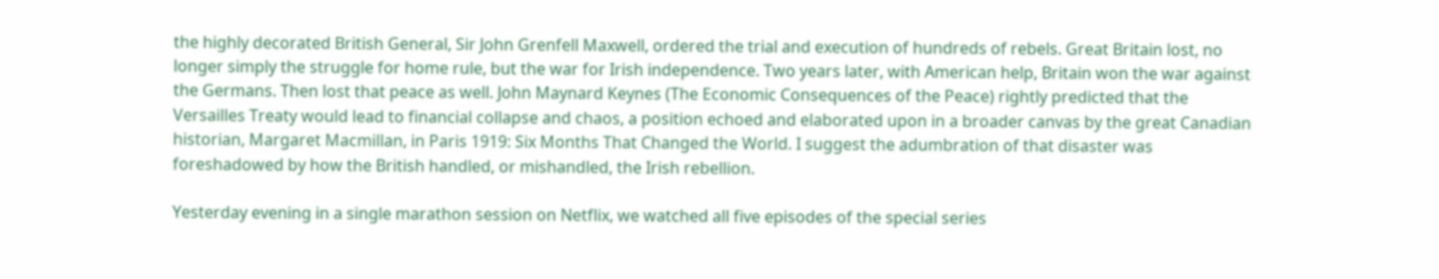the highly decorated British General, Sir John Grenfell Maxwell, ordered the trial and execution of hundreds of rebels. Great Britain lost, no longer simply the struggle for home rule, but the war for Irish independence. Two years later, with American help, Britain won the war against the Germans. Then lost that peace as well. John Maynard Keynes (The Economic Consequences of the Peace) rightly predicted that the Versailles Treaty would lead to financial collapse and chaos, a position echoed and elaborated upon in a broader canvas by the great Canadian historian, Margaret Macmillan, in Paris 1919: Six Months That Changed the World. I suggest the adumbration of that disaster was foreshadowed by how the British handled, or mishandled, the Irish rebellion.

Yesterday evening in a single marathon session on Netflix, we watched all five episodes of the special series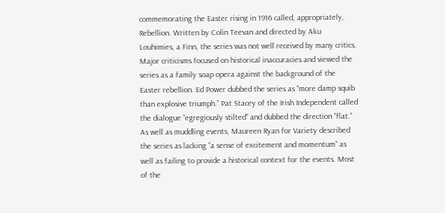commemorating the Easter rising in 1916 called, appropriately, Rebellion. Written by Colin Teevan and directed by Aku Louhimies, a Finn, the series was not well received by many critics. Major criticisms focused on historical inaccuracies and viewed the series as a family soap opera against the background of the Easter rebellion. Ed Power dubbed the series as “more damp squib than explosive triumph.” Pat Stacey of the Irish Independent called the dialogue “egregiously stilted” and dubbed the direction “flat.” As well as muddling events, Maureen Ryan for Variety described the series as lacking “a sense of excitement and momentum” as well as failing to provide a historical context for the events. Most of the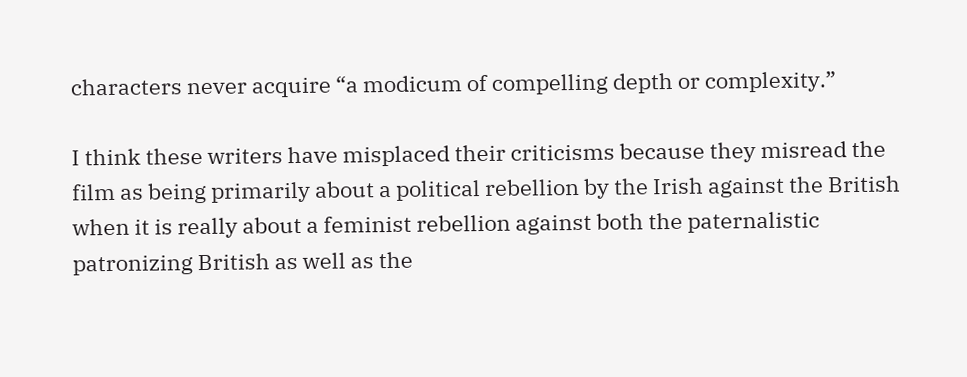characters never acquire “a modicum of compelling depth or complexity.”

I think these writers have misplaced their criticisms because they misread the film as being primarily about a political rebellion by the Irish against the British when it is really about a feminist rebellion against both the paternalistic patronizing British as well as the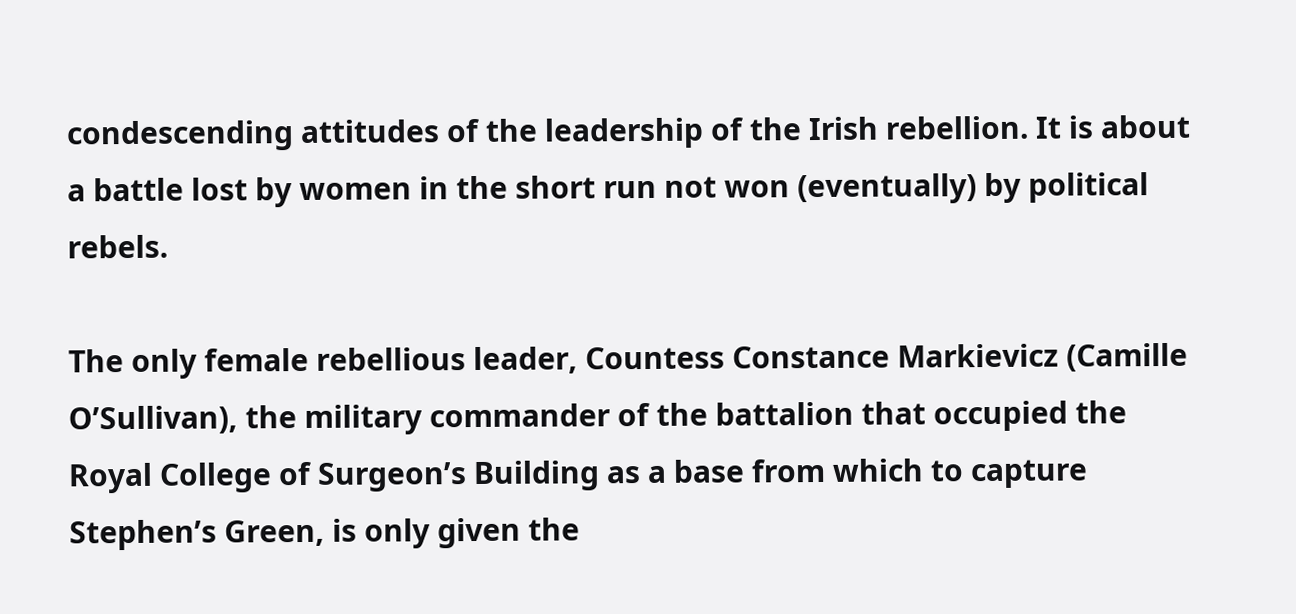condescending attitudes of the leadership of the Irish rebellion. It is about a battle lost by women in the short run not won (eventually) by political rebels.

The only female rebellious leader, Countess Constance Markievicz (Camille O’Sullivan), the military commander of the battalion that occupied the Royal College of Surgeon’s Building as a base from which to capture Stephen’s Green, is only given the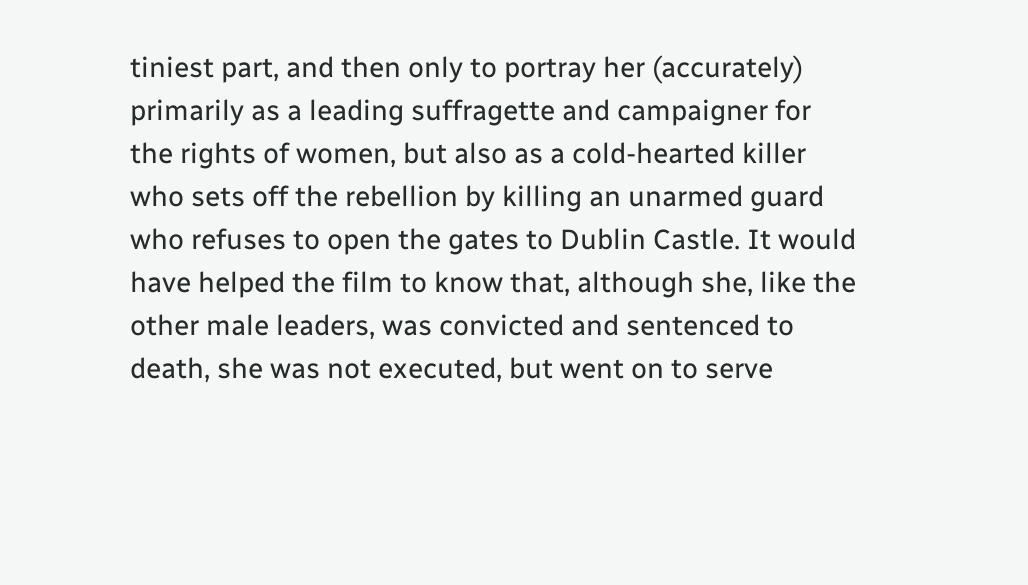tiniest part, and then only to portray her (accurately) primarily as a leading suffragette and campaigner for the rights of women, but also as a cold-hearted killer who sets off the rebellion by killing an unarmed guard who refuses to open the gates to Dublin Castle. It would have helped the film to know that, although she, like the other male leaders, was convicted and sentenced to death, she was not executed, but went on to serve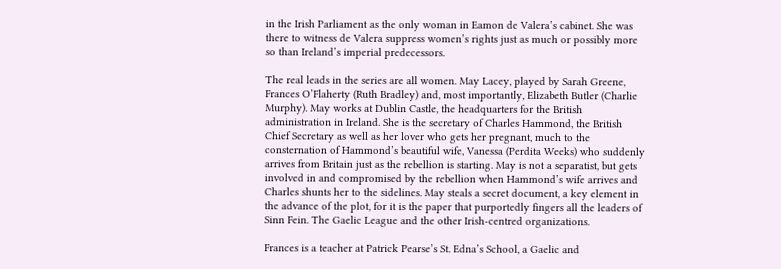in the Irish Parliament as the only woman in Eamon de Valera’s cabinet. She was there to witness de Valera suppress women’s rights just as much or possibly more so than Ireland’s imperial predecessors.

The real leads in the series are all women. May Lacey, played by Sarah Greene, Frances O’Flaherty (Ruth Bradley) and, most importantly, Elizabeth Butler (Charlie Murphy). May works at Dublin Castle, the headquarters for the British administration in Ireland. She is the secretary of Charles Hammond, the British Chief Secretary as well as her lover who gets her pregnant, much to the consternation of Hammond’s beautiful wife, Vanessa (Perdita Weeks) who suddenly arrives from Britain just as the rebellion is starting. May is not a separatist, but gets involved in and compromised by the rebellion when Hammond’s wife arrives and Charles shunts her to the sidelines. May steals a secret document, a key element in the advance of the plot, for it is the paper that purportedly fingers all the leaders of Sinn Fein. The Gaelic League and the other Irish-centred organizations.

Frances is a teacher at Patrick Pearse’s St. Edna’s School, a Gaelic and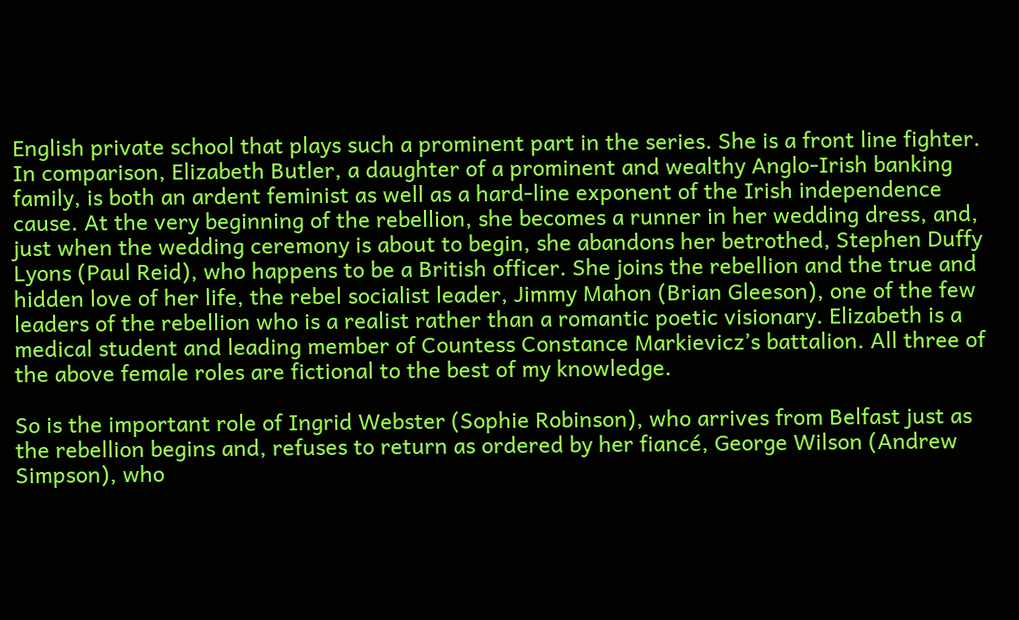English private school that plays such a prominent part in the series. She is a front line fighter. In comparison, Elizabeth Butler, a daughter of a prominent and wealthy Anglo-Irish banking family, is both an ardent feminist as well as a hard-line exponent of the Irish independence cause. At the very beginning of the rebellion, she becomes a runner in her wedding dress, and, just when the wedding ceremony is about to begin, she abandons her betrothed, Stephen Duffy Lyons (Paul Reid), who happens to be a British officer. She joins the rebellion and the true and hidden love of her life, the rebel socialist leader, Jimmy Mahon (Brian Gleeson), one of the few leaders of the rebellion who is a realist rather than a romantic poetic visionary. Elizabeth is a medical student and leading member of Countess Constance Markievicz’s battalion. All three of the above female roles are fictional to the best of my knowledge.

So is the important role of Ingrid Webster (Sophie Robinson), who arrives from Belfast just as the rebellion begins and, refuses to return as ordered by her fiancé, George Wilson (Andrew Simpson), who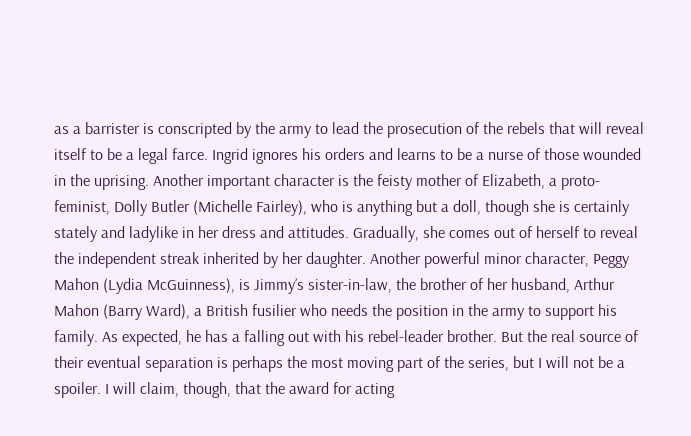as a barrister is conscripted by the army to lead the prosecution of the rebels that will reveal itself to be a legal farce. Ingrid ignores his orders and learns to be a nurse of those wounded in the uprising. Another important character is the feisty mother of Elizabeth, a proto-feminist, Dolly Butler (Michelle Fairley), who is anything but a doll, though she is certainly stately and ladylike in her dress and attitudes. Gradually, she comes out of herself to reveal the independent streak inherited by her daughter. Another powerful minor character, Peggy Mahon (Lydia McGuinness), is Jimmy’s sister-in-law, the brother of her husband, Arthur Mahon (Barry Ward), a British fusilier who needs the position in the army to support his family. As expected, he has a falling out with his rebel-leader brother. But the real source of their eventual separation is perhaps the most moving part of the series, but I will not be a spoiler. I will claim, though, that the award for acting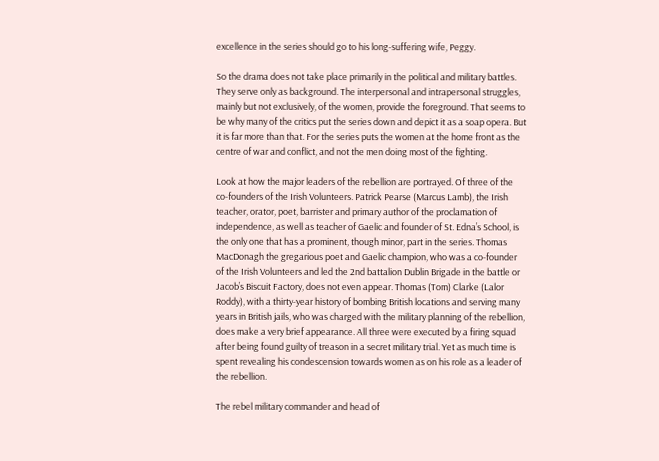excellence in the series should go to his long-suffering wife, Peggy.

So the drama does not take place primarily in the political and military battles. They serve only as background. The interpersonal and intrapersonal struggles, mainly but not exclusively, of the women, provide the foreground. That seems to be why many of the critics put the series down and depict it as a soap opera. But it is far more than that. For the series puts the women at the home front as the centre of war and conflict, and not the men doing most of the fighting.

Look at how the major leaders of the rebellion are portrayed. Of three of the co-founders of the Irish Volunteers. Patrick Pearse (Marcus Lamb), the Irish teacher, orator, poet, barrister and primary author of the proclamation of independence, as well as teacher of Gaelic and founder of St. Edna’s School, is the only one that has a prominent, though minor, part in the series. Thomas MacDonagh the gregarious poet and Gaelic champion, who was a co-founder of the Irish Volunteers and led the 2nd battalion Dublin Brigade in the battle or Jacob’s Biscuit Factory, does not even appear. Thomas (Tom) Clarke (Lalor Roddy), with a thirty-year history of bombing British locations and serving many years in British jails, who was charged with the military planning of the rebellion, does make a very brief appearance. All three were executed by a firing squad after being found guilty of treason in a secret military trial. Yet as much time is spent revealing his condescension towards women as on his role as a leader of the rebellion.

The rebel military commander and head of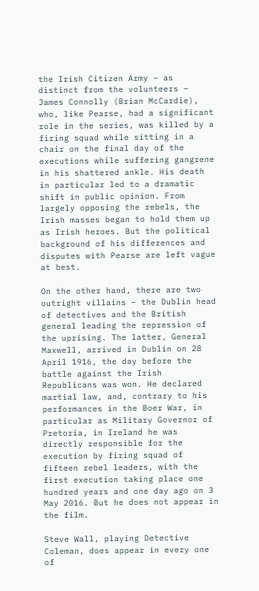the Irish Citizen Army – as distinct from the volunteers – James Connolly (Brian McCardie), who, like Pearse, had a significant role in the series, was killed by a firing squad while sitting in a chair on the final day of the executions while suffering gangrene in his shattered ankle. His death in particular led to a dramatic shift in public opinion. From largely opposing the rebels, the Irish masses began to hold them up as Irish heroes. But the political background of his differences and disputes with Pearse are left vague at best.

On the other hand, there are two outright villains – the Dublin head of detectives and the British general leading the repression of the uprising. The latter, General Maxwell, arrived in Dublin on 28 April 1916, the day before the battle against the Irish Republicans was won. He declared martial law, and, contrary to his performances in the Boer War, in particular as Military Governor of Pretoria, in Ireland he was directly responsible for the execution by firing squad of fifteen rebel leaders, with the first execution taking place one hundred years and one day ago on 3 May 2016. But he does not appear in the film.

Steve Wall, playing Detective Coleman, does appear in every one of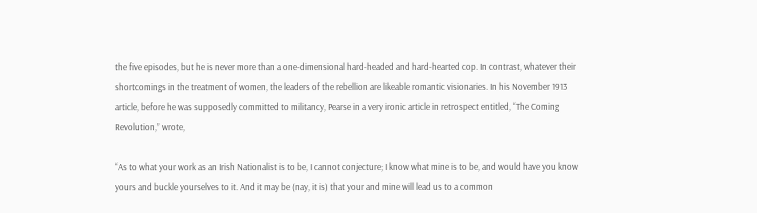the five episodes, but he is never more than a one-dimensional hard-headed and hard-hearted cop. In contrast, whatever their shortcomings in the treatment of women, the leaders of the rebellion are likeable romantic visionaries. In his November 1913 article, before he was supposedly committed to militancy, Pearse in a very ironic article in retrospect entitled, “The Coming Revolution,” wrote,

“As to what your work as an Irish Nationalist is to be, I cannot conjecture; I know what mine is to be, and would have you know yours and buckle yourselves to it. And it may be (nay, it is) that your and mine will lead us to a common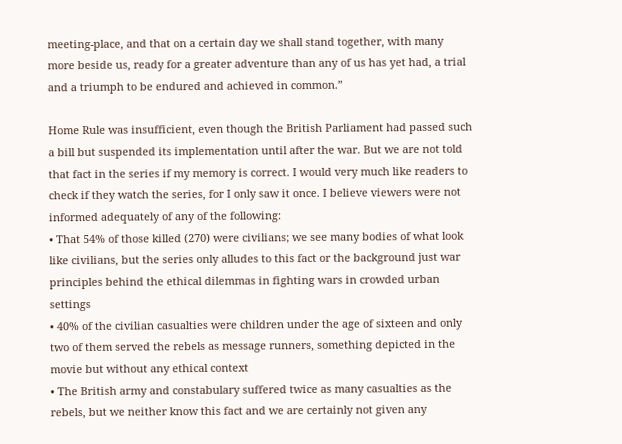meeting-place, and that on a certain day we shall stand together, with many more beside us, ready for a greater adventure than any of us has yet had, a trial and a triumph to be endured and achieved in common.”

Home Rule was insufficient, even though the British Parliament had passed such a bill but suspended its implementation until after the war. But we are not told that fact in the series if my memory is correct. I would very much like readers to check if they watch the series, for I only saw it once. I believe viewers were not informed adequately of any of the following:
• That 54% of those killed (270) were civilians; we see many bodies of what look like civilians, but the series only alludes to this fact or the background just war principles behind the ethical dilemmas in fighting wars in crowded urban settings
• 40% of the civilian casualties were children under the age of sixteen and only two of them served the rebels as message runners, something depicted in the movie but without any ethical context
• The British army and constabulary suffered twice as many casualties as the rebels, but we neither know this fact and we are certainly not given any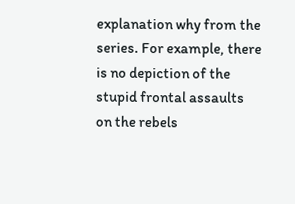explanation why from the series. For example, there is no depiction of the stupid frontal assaults on the rebels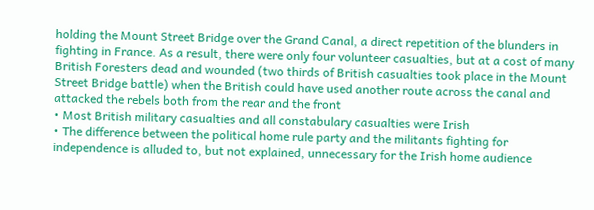holding the Mount Street Bridge over the Grand Canal, a direct repetition of the blunders in fighting in France. As a result, there were only four volunteer casualties, but at a cost of many British Foresters dead and wounded (two thirds of British casualties took place in the Mount Street Bridge battle) when the British could have used another route across the canal and attacked the rebels both from the rear and the front
• Most British military casualties and all constabulary casualties were Irish
• The difference between the political home rule party and the militants fighting for independence is alluded to, but not explained, unnecessary for the Irish home audience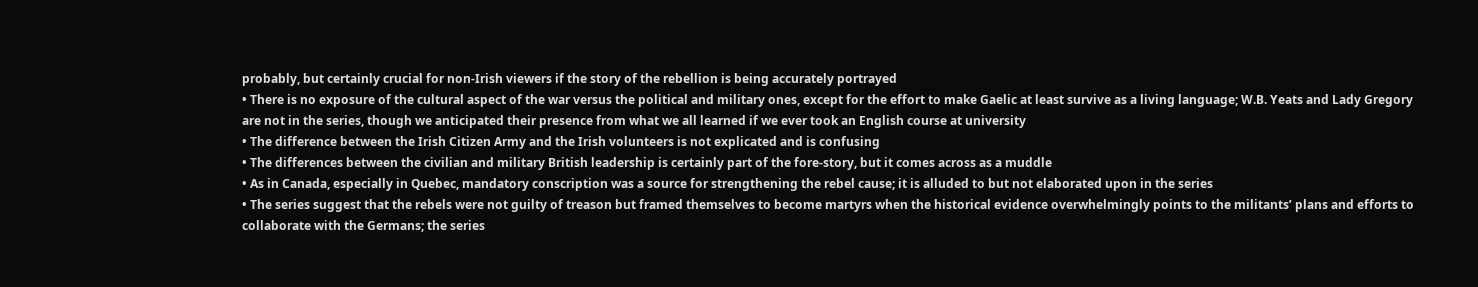probably, but certainly crucial for non-Irish viewers if the story of the rebellion is being accurately portrayed
• There is no exposure of the cultural aspect of the war versus the political and military ones, except for the effort to make Gaelic at least survive as a living language; W.B. Yeats and Lady Gregory are not in the series, though we anticipated their presence from what we all learned if we ever took an English course at university
• The difference between the Irish Citizen Army and the Irish volunteers is not explicated and is confusing
• The differences between the civilian and military British leadership is certainly part of the fore-story, but it comes across as a muddle
• As in Canada, especially in Quebec, mandatory conscription was a source for strengthening the rebel cause; it is alluded to but not elaborated upon in the series
• The series suggest that the rebels were not guilty of treason but framed themselves to become martyrs when the historical evidence overwhelmingly points to the militants’ plans and efforts to collaborate with the Germans; the series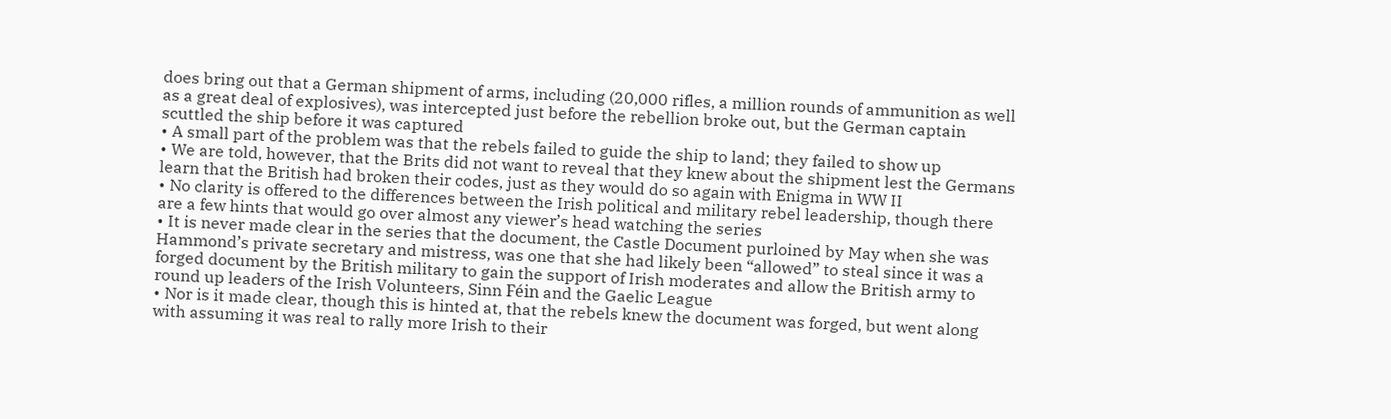does bring out that a German shipment of arms, including (20,000 rifles, a million rounds of ammunition as well as a great deal of explosives), was intercepted just before the rebellion broke out, but the German captain scuttled the ship before it was captured
• A small part of the problem was that the rebels failed to guide the ship to land; they failed to show up
• We are told, however, that the Brits did not want to reveal that they knew about the shipment lest the Germans learn that the British had broken their codes, just as they would do so again with Enigma in WW II
• No clarity is offered to the differences between the Irish political and military rebel leadership, though there are a few hints that would go over almost any viewer’s head watching the series
• It is never made clear in the series that the document, the Castle Document purloined by May when she was Hammond’s private secretary and mistress, was one that she had likely been “allowed” to steal since it was a forged document by the British military to gain the support of Irish moderates and allow the British army to round up leaders of the Irish Volunteers, Sinn Féin and the Gaelic League
• Nor is it made clear, though this is hinted at, that the rebels knew the document was forged, but went along with assuming it was real to rally more Irish to their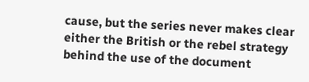cause, but the series never makes clear either the British or the rebel strategy behind the use of the document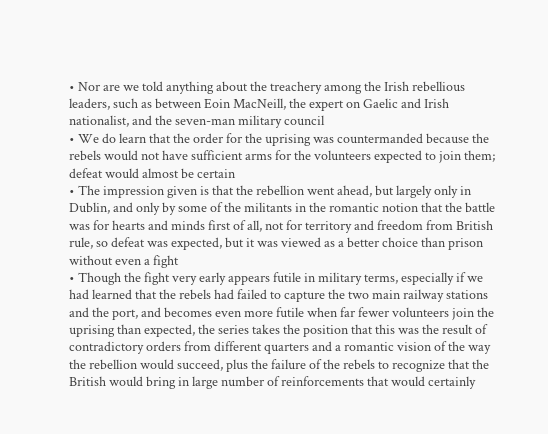• Nor are we told anything about the treachery among the Irish rebellious leaders, such as between Eoin MacNeill, the expert on Gaelic and Irish nationalist, and the seven-man military council
• We do learn that the order for the uprising was countermanded because the rebels would not have sufficient arms for the volunteers expected to join them; defeat would almost be certain
• The impression given is that the rebellion went ahead, but largely only in Dublin, and only by some of the militants in the romantic notion that the battle was for hearts and minds first of all, not for territory and freedom from British rule, so defeat was expected, but it was viewed as a better choice than prison without even a fight
• Though the fight very early appears futile in military terms, especially if we had learned that the rebels had failed to capture the two main railway stations and the port, and becomes even more futile when far fewer volunteers join the uprising than expected, the series takes the position that this was the result of contradictory orders from different quarters and a romantic vision of the way the rebellion would succeed, plus the failure of the rebels to recognize that the British would bring in large number of reinforcements that would certainly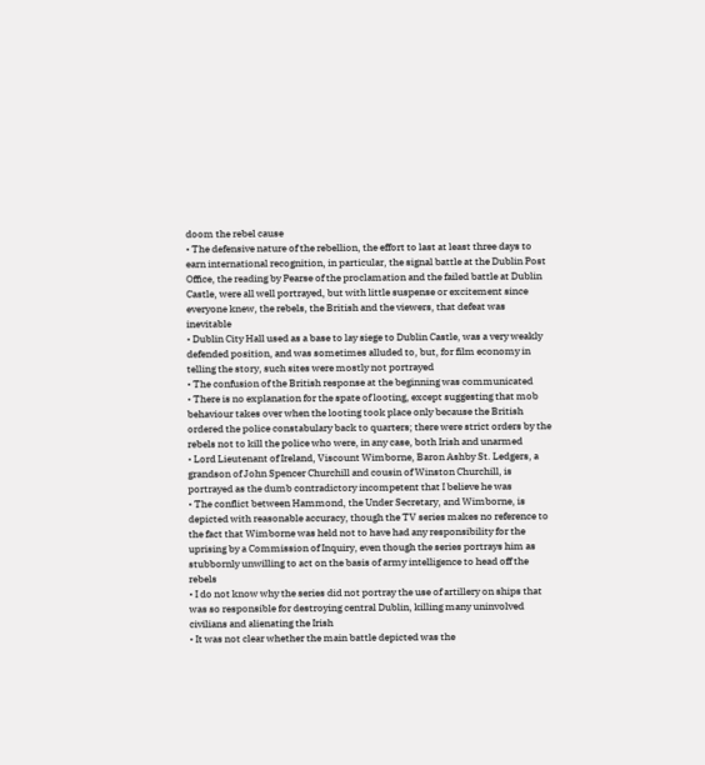doom the rebel cause
• The defensive nature of the rebellion, the effort to last at least three days to earn international recognition, in particular, the signal battle at the Dublin Post Office, the reading by Pearse of the proclamation and the failed battle at Dublin Castle, were all well portrayed, but with little suspense or excitement since everyone knew, the rebels, the British and the viewers, that defeat was inevitable
• Dublin City Hall used as a base to lay siege to Dublin Castle, was a very weakly defended position, and was sometimes alluded to, but, for film economy in telling the story, such sites were mostly not portrayed
• The confusion of the British response at the beginning was communicated
• There is no explanation for the spate of looting, except suggesting that mob behaviour takes over when the looting took place only because the British ordered the police constabulary back to quarters; there were strict orders by the rebels not to kill the police who were, in any case, both Irish and unarmed
• Lord Lieutenant of Ireland, Viscount Wimborne, Baron Ashby St. Ledgers, a grandson of John Spencer Churchill and cousin of Winston Churchill, is portrayed as the dumb contradictory incompetent that I believe he was
• The conflict between Hammond, the Under Secretary, and Wimborne, is depicted with reasonable accuracy, though the TV series makes no reference to the fact that Wimborne was held not to have had any responsibility for the uprising by a Commission of Inquiry, even though the series portrays him as stubbornly unwilling to act on the basis of army intelligence to head off the rebels
• I do not know why the series did not portray the use of artillery on ships that was so responsible for destroying central Dublin, killing many uninvolved civilians and alienating the Irish
• It was not clear whether the main battle depicted was the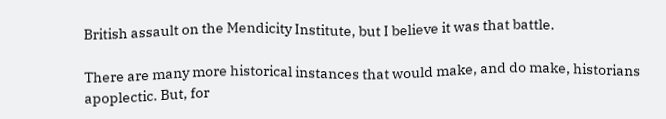British assault on the Mendicity Institute, but I believe it was that battle.

There are many more historical instances that would make, and do make, historians apoplectic. But, for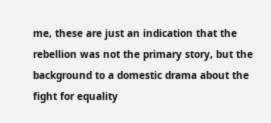me, these are just an indication that the rebellion was not the primary story, but the background to a domestic drama about the fight for equality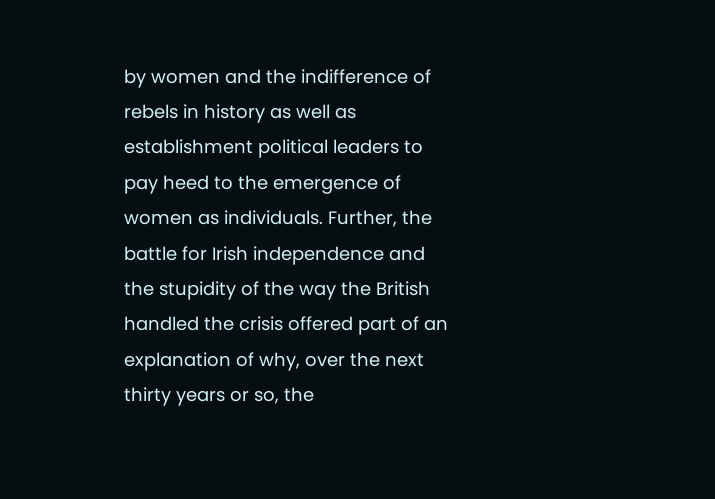by women and the indifference of rebels in history as well as establishment political leaders to pay heed to the emergence of women as individuals. Further, the battle for Irish independence and the stupidity of the way the British handled the crisis offered part of an explanation of why, over the next thirty years or so, the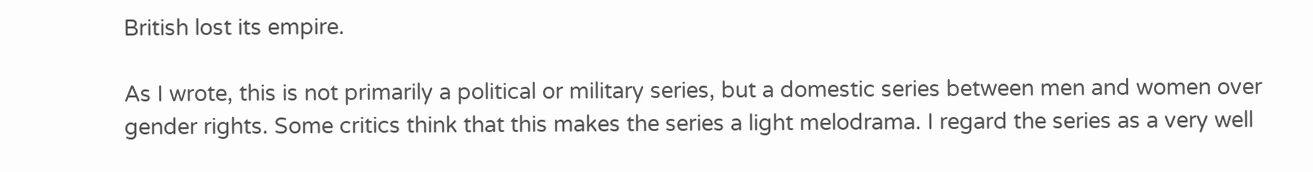British lost its empire.

As I wrote, this is not primarily a political or military series, but a domestic series between men and women over gender rights. Some critics think that this makes the series a light melodrama. I regard the series as a very well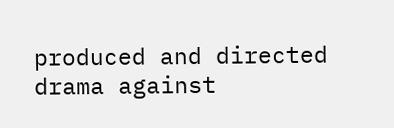produced and directed drama against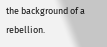the background of a rebellion.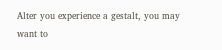Alter you experience a gestalt, you may want to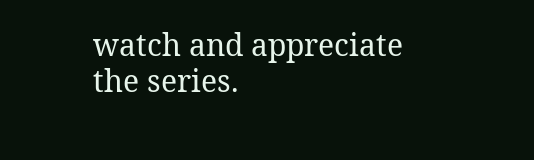watch and appreciate the series.